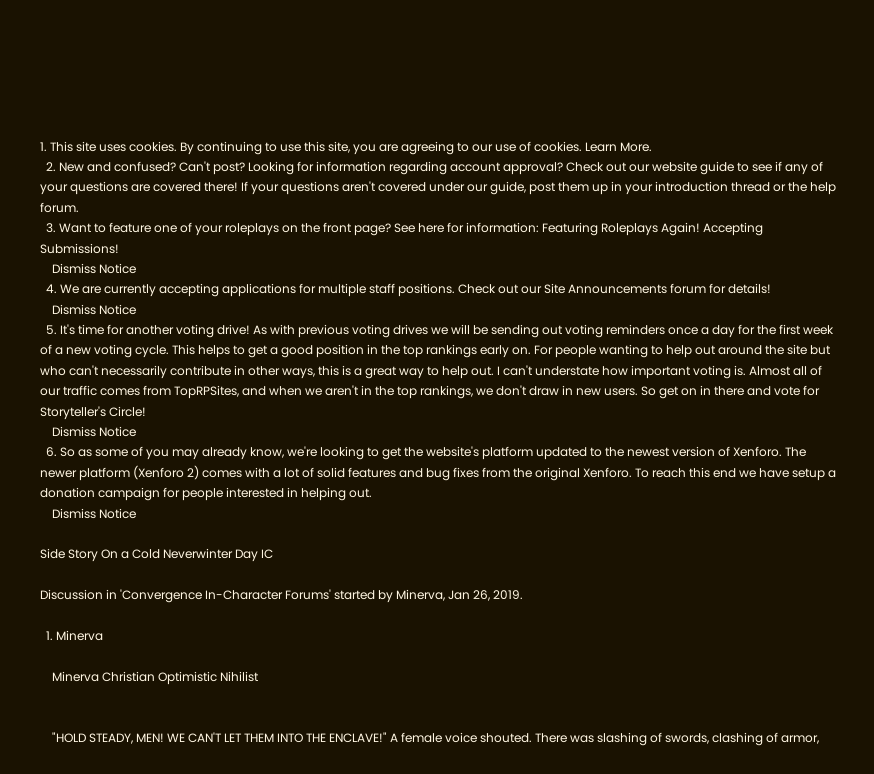1. This site uses cookies. By continuing to use this site, you are agreeing to our use of cookies. Learn More.
  2. New and confused? Can't post? Looking for information regarding account approval? Check out our website guide to see if any of your questions are covered there! If your questions aren't covered under our guide, post them up in your introduction thread or the help forum.
  3. Want to feature one of your roleplays on the front page? See here for information: Featuring Roleplays Again! Accepting Submissions!
    Dismiss Notice
  4. We are currently accepting applications for multiple staff positions. Check out our Site Announcements forum for details!
    Dismiss Notice
  5. It's time for another voting drive! As with previous voting drives we will be sending out voting reminders once a day for the first week of a new voting cycle. This helps to get a good position in the top rankings early on. For people wanting to help out around the site but who can't necessarily contribute in other ways, this is a great way to help out. I can't understate how important voting is. Almost all of our traffic comes from TopRPSites, and when we aren't in the top rankings, we don't draw in new users. So get on in there and vote for Storyteller's Circle!
    Dismiss Notice
  6. So as some of you may already know, we're looking to get the website's platform updated to the newest version of Xenforo. The newer platform (Xenforo 2) comes with a lot of solid features and bug fixes from the original Xenforo. To reach this end we have setup a donation campaign for people interested in helping out.
    Dismiss Notice

Side Story On a Cold Neverwinter Day IC

Discussion in 'Convergence In-Character Forums' started by Minerva, Jan 26, 2019.

  1. Minerva

    Minerva Christian Optimistic Nihilist


    "HOLD STEADY, MEN! WE CAN'T LET THEM INTO THE ENCLAVE!" A female voice shouted. There was slashing of swords, clashing of armor,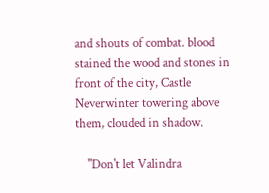and shouts of combat. blood stained the wood and stones in front of the city, Castle Neverwinter towering above them, clouded in shadow.

    "Don't let Valindra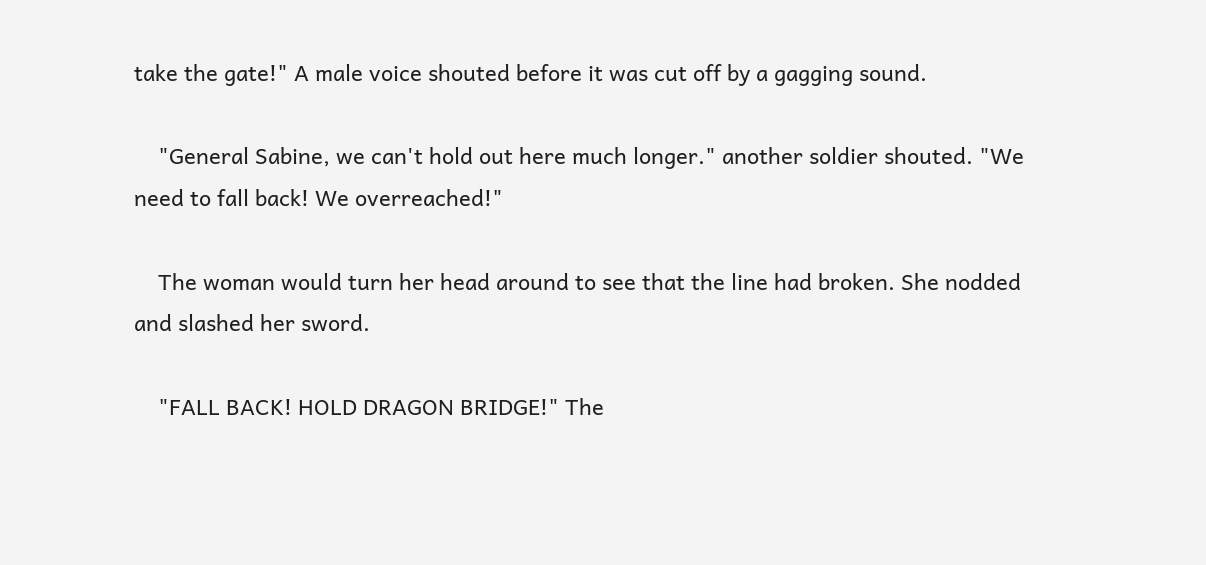take the gate!" A male voice shouted before it was cut off by a gagging sound.

    "General Sabine, we can't hold out here much longer." another soldier shouted. "We need to fall back! We overreached!"

    The woman would turn her head around to see that the line had broken. She nodded and slashed her sword.

    "FALL BACK! HOLD DRAGON BRIDGE!" The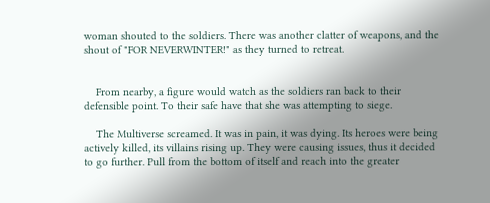woman shouted to the soldiers. There was another clatter of weapons, and the shout of "FOR NEVERWINTER!" as they turned to retreat.


    From nearby, a figure would watch as the soldiers ran back to their defensible point. To their safe have that she was attempting to siege.

    The Multiverse screamed. It was in pain, it was dying. Its heroes were being actively killed, its villains rising up. They were causing issues, thus it decided to go further. Pull from the bottom of itself and reach into the greater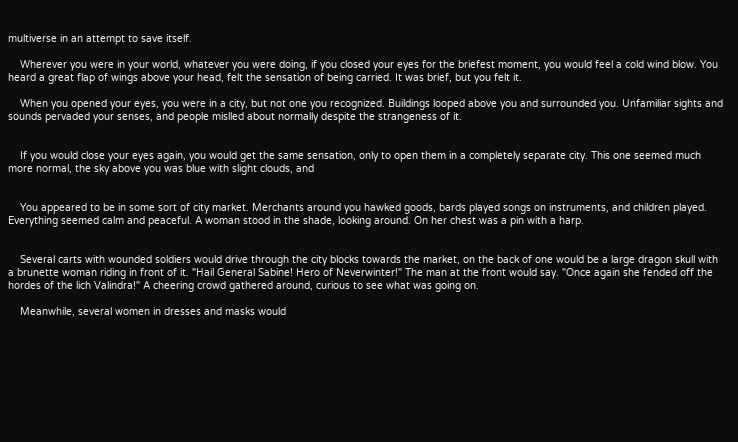multiverse in an attempt to save itself.

    Wherever you were in your world, whatever you were doing, if you closed your eyes for the briefest moment, you would feel a cold wind blow. You heard a great flap of wings above your head, felt the sensation of being carried. It was brief, but you felt it.

    When you opened your eyes, you were in a city, but not one you recognized. Buildings looped above you and surrounded you. Unfamiliar sights and sounds pervaded your senses, and people mislled about normally despite the strangeness of it.


    If you would close your eyes again, you would get the same sensation, only to open them in a completely separate city. This one seemed much more normal, the sky above you was blue with slight clouds, and


    You appeared to be in some sort of city market. Merchants around you hawked goods, bards played songs on instruments, and children played. Everything seemed calm and peaceful. A woman stood in the shade, looking around. On her chest was a pin with a harp.


    Several carts with wounded soldiers would drive through the city blocks towards the market, on the back of one would be a large dragon skull with a brunette woman riding in front of it. "Hail General Sabine! Hero of Neverwinter!" The man at the front would say. "Once again she fended off the hordes of the lich Valindra!" A cheering crowd gathered around, curious to see what was going on.

    Meanwhile, several women in dresses and masks would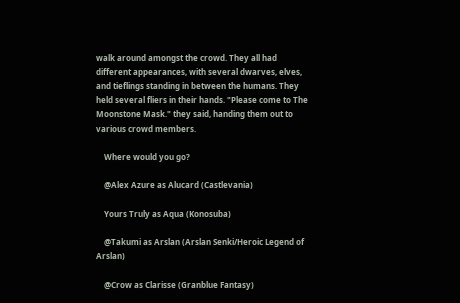walk around amongst the crowd. They all had different appearances, with several dwarves, elves, and tieflings standing in between the humans. They held several fliers in their hands. "Please come to The Moonstone Mask." they said, handing them out to various crowd members.

    Where would you go?

    @Alex Azure as Alucard (Castlevania)

    Yours Truly as Aqua (Konosuba)

    @Takumi as Arslan (Arslan Senki/Heroic Legend of Arslan)

    @Crow as Clarisse (Granblue Fantasy)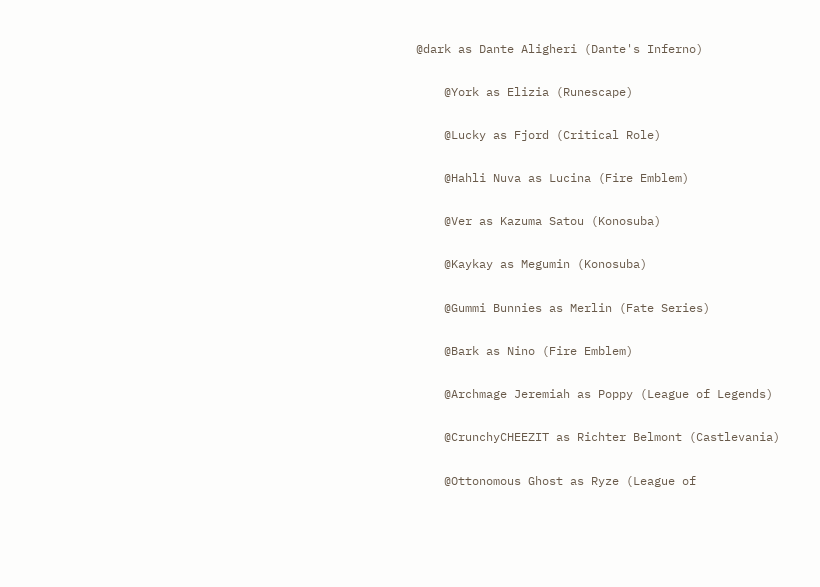@dark as Dante Aligheri (Dante's Inferno)

    @York as Elizia (Runescape)

    @Lucky as Fjord (Critical Role)

    @Hahli Nuva as Lucina (Fire Emblem)

    @Ver as Kazuma Satou (Konosuba)

    @Kaykay as Megumin (Konosuba)

    @Gummi Bunnies as Merlin (Fate Series)

    @Bark as Nino (Fire Emblem)

    @Archmage Jeremiah as Poppy (League of Legends)

    @CrunchyCHEEZIT as Richter Belmont (Castlevania)

    @Ottonomous Ghost as Ryze (League of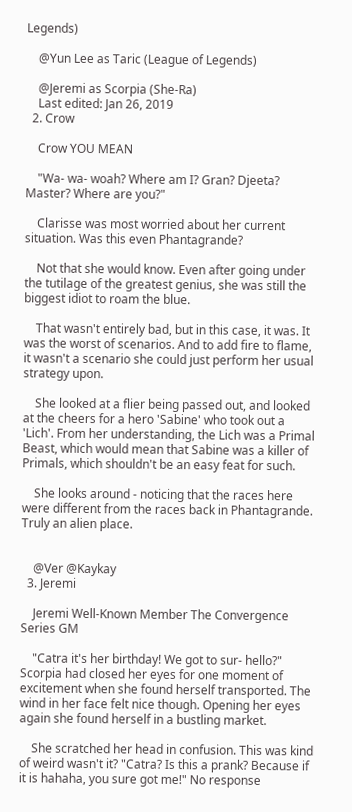Legends)

    @Yun Lee as Taric (League of Legends)

    @Jeremi as Scorpia (She-Ra)
    Last edited: Jan 26, 2019
  2. Crow

    Crow YOU MEAN

    "Wa- wa- woah? Where am I? Gran? Djeeta? Master? Where are you?"

    Clarisse was most worried about her current situation. Was this even Phantagrande?

    Not that she would know. Even after going under the tutilage of the greatest genius, she was still the biggest idiot to roam the blue.

    That wasn't entirely bad, but in this case, it was. It was the worst of scenarios. And to add fire to flame, it wasn't a scenario she could just perform her usual strategy upon.

    She looked at a flier being passed out, and looked at the cheers for a hero 'Sabine' who took out a 'Lich'. From her understanding, the Lich was a Primal Beast, which would mean that Sabine was a killer of Primals, which shouldn't be an easy feat for such.

    She looks around - noticing that the races here were different from the races back in Phantagrande. Truly an alien place.


    @Ver @Kaykay
  3. Jeremi

    Jeremi Well-Known Member The Convergence Series GM

    "Catra it's her birthday! We got to sur- hello?" Scorpia had closed her eyes for one moment of excitement when she found herself transported. The wind in her face felt nice though. Opening her eyes again she found herself in a bustling market.

    She scratched her head in confusion. This was kind of weird wasn't it? "Catra? Is this a prank? Because if it is hahaha, you sure got me!" No response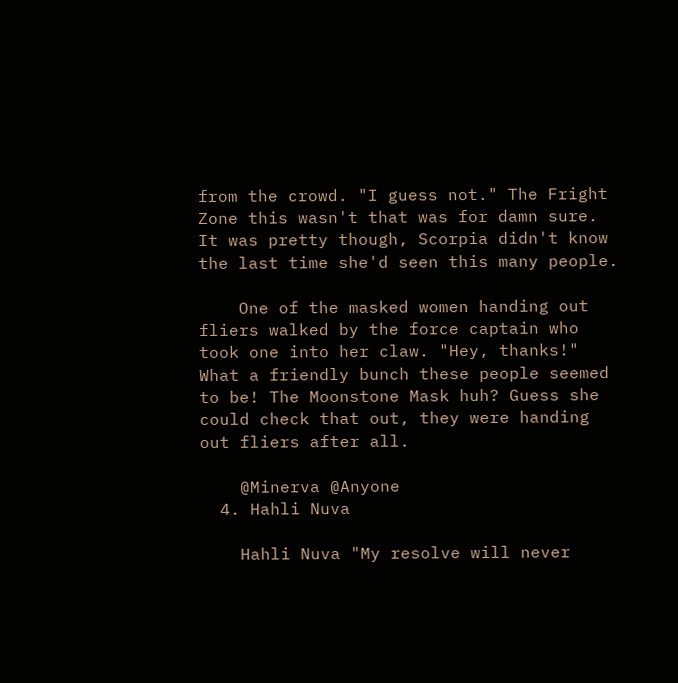from the crowd. "I guess not." The Fright Zone this wasn't that was for damn sure. It was pretty though, Scorpia didn't know the last time she'd seen this many people.

    One of the masked women handing out fliers walked by the force captain who took one into her claw. "Hey, thanks!" What a friendly bunch these people seemed to be! The Moonstone Mask huh? Guess she could check that out, they were handing out fliers after all.

    @Minerva @Anyone
  4. Hahli Nuva

    Hahli Nuva "My resolve will never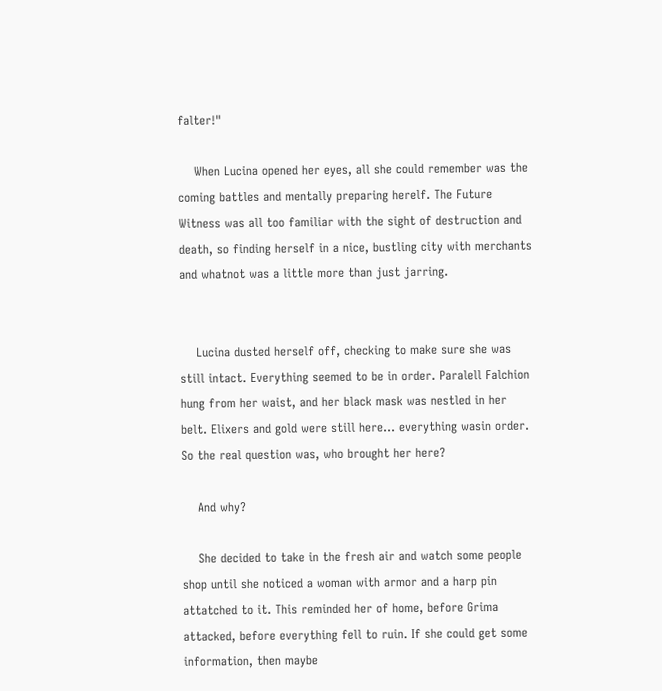falter!"

    When Lucina opened her eyes, all she could remember was the coming battles and mentally preparing herelf. The Future Witness was all too familiar with the sight of destruction and death, so finding herself in a nice, bustling city with merchants and whatnot was a little more than just jarring.


    Lucina dusted herself off, checking to make sure she was still intact. Everything seemed to be in order. Paralell Falchion hung from her waist, and her black mask was nestled in her belt. Elixers and gold were still here... everything wasin order. So the real question was, who brought her here?

    And why?

    She decided to take in the fresh air and watch some people shop until she noticed a woman with armor and a harp pin attatched to it. This reminded her of home, before Grima attacked, before everything fell to ruin. If she could get some information, then maybe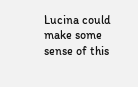Lucina could make some sense of this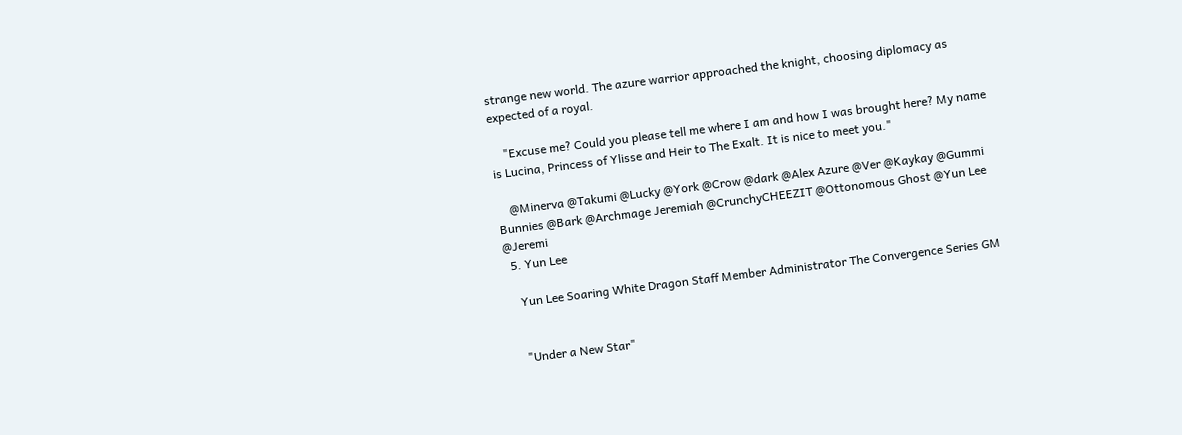strange new world. The azure warrior approached the knight, choosing diplomacy as expected of a royal.

    "Excuse me? Could you please tell me where I am and how I was brought here? My name is Lucina, Princess of Ylisse and Heir to The Exalt. It is nice to meet you."

    @Minerva @Takumi @Lucky @York @Crow @dark @Alex Azure @Ver @Kaykay @Gummi Bunnies @Bark @Archmage Jeremiah @CrunchyCHEEZIT @Ottonomous Ghost @Yun Lee @Jeremi
  5. Yun Lee

    Yun Lee Soaring White Dragon Staff Member Administrator The Convergence Series GM


    "Under a New Star"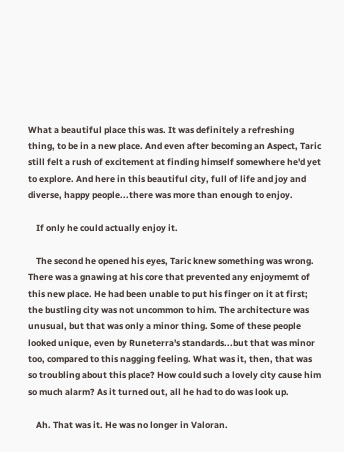What a beautiful place this was. It was definitely a refreshing thing, to be in a new place. And even after becoming an Aspect, Taric still felt a rush of excitement at finding himself somewhere he'd yet to explore. And here in this beautiful city, full of life and joy and diverse, happy people...there was more than enough to enjoy.

    If only he could actually enjoy it.

    The second he opened his eyes, Taric knew something was wrong. There was a gnawing at his core that prevented any enjoymemt of this new place. He had been unable to put his finger on it at first; the bustling city was not uncommon to him. The architecture was unusual, but that was only a minor thing. Some of these people looked unique, even by Runeterra's standards...but that was minor too, compared to this nagging feeling. What was it, then, that was so troubling about this place? How could such a lovely city cause him so much alarm? As it turned out, all he had to do was look up.

    Ah. That was it. He was no longer in Valoran.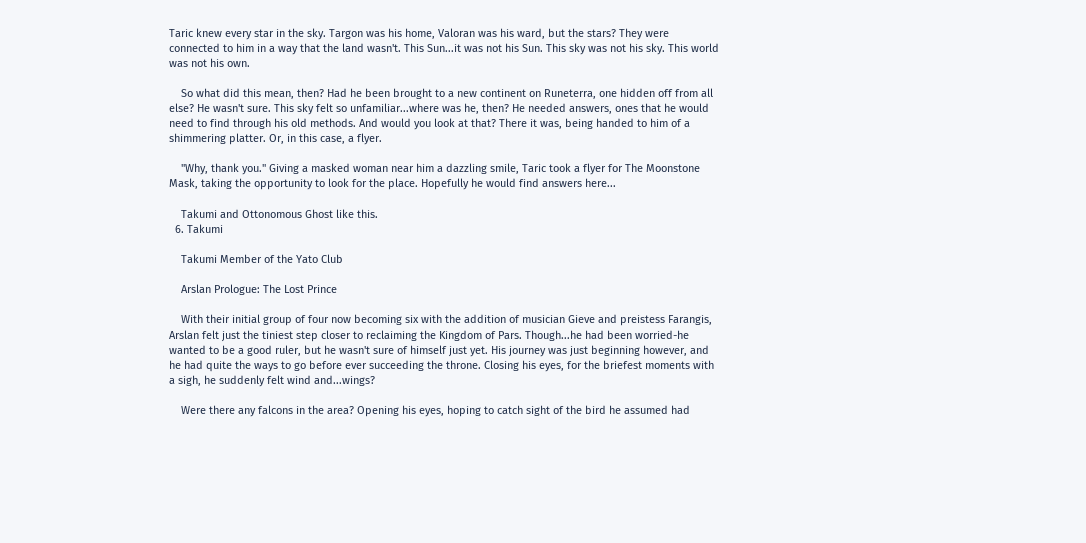Taric knew every star in the sky. Targon was his home, Valoran was his ward, but the stars? They were connected to him in a way that the land wasn't. This Sun...it was not his Sun. This sky was not his sky. This world was not his own.

    So what did this mean, then? Had he been brought to a new continent on Runeterra, one hidden off from all else? He wasn't sure. This sky felt so unfamiliar...where was he, then? He needed answers, ones that he would need to find through his old methods. And would you look at that? There it was, being handed to him of a shimmering platter. Or, in this case, a flyer.

    "Why, thank you." Giving a masked woman near him a dazzling smile, Taric took a flyer for The Moonstone Mask, taking the opportunity to look for the place. Hopefully he would find answers here...

    Takumi and Ottonomous Ghost like this.
  6. Takumi

    Takumi Member of the Yato Club

    Arslan Prologue: The Lost Prince

    With their initial group of four now becoming six with the addition of musician Gieve and preistess Farangis, Arslan felt just the tiniest step closer to reclaiming the Kingdom of Pars. Though...he had been worried-he wanted to be a good ruler, but he wasn't sure of himself just yet. His journey was just beginning however, and he had quite the ways to go before ever succeeding the throne. Closing his eyes, for the briefest moments with a sigh, he suddenly felt wind and...wings?

    Were there any falcons in the area? Opening his eyes, hoping to catch sight of the bird he assumed had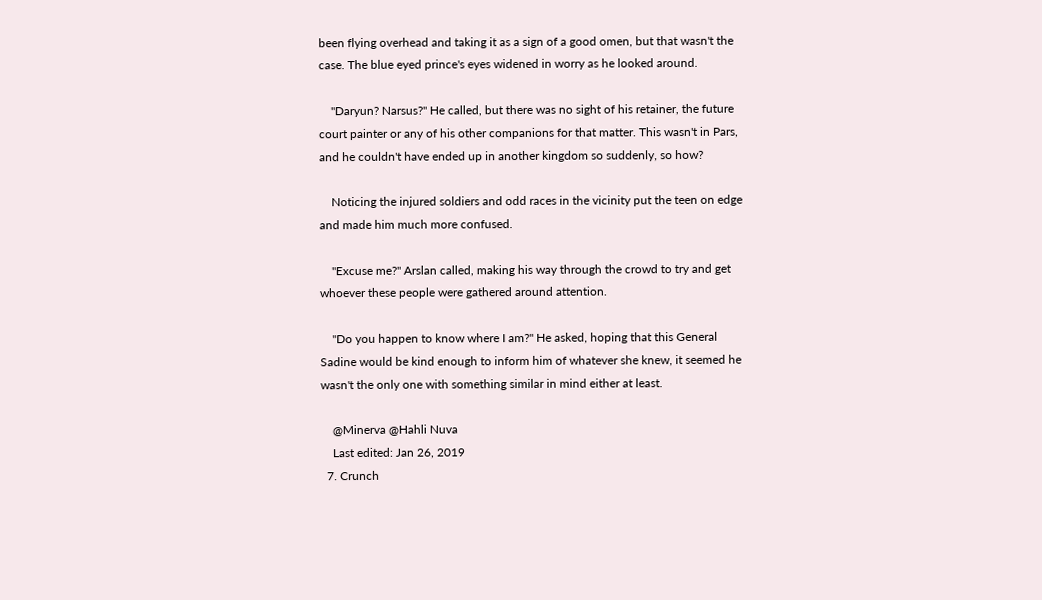been flying overhead and taking it as a sign of a good omen, but that wasn't the case. The blue eyed prince's eyes widened in worry as he looked around.

    "Daryun? Narsus?" He called, but there was no sight of his retainer, the future court painter or any of his other companions for that matter. This wasn't in Pars, and he couldn't have ended up in another kingdom so suddenly, so how?

    Noticing the injured soldiers and odd races in the vicinity put the teen on edge and made him much more confused.

    "Excuse me?" Arslan called, making his way through the crowd to try and get whoever these people were gathered around attention.

    "Do you happen to know where I am?" He asked, hoping that this General Sadine would be kind enough to inform him of whatever she knew, it seemed he wasn't the only one with something similar in mind either at least.

    @Minerva @Hahli Nuva
    Last edited: Jan 26, 2019
  7. Crunch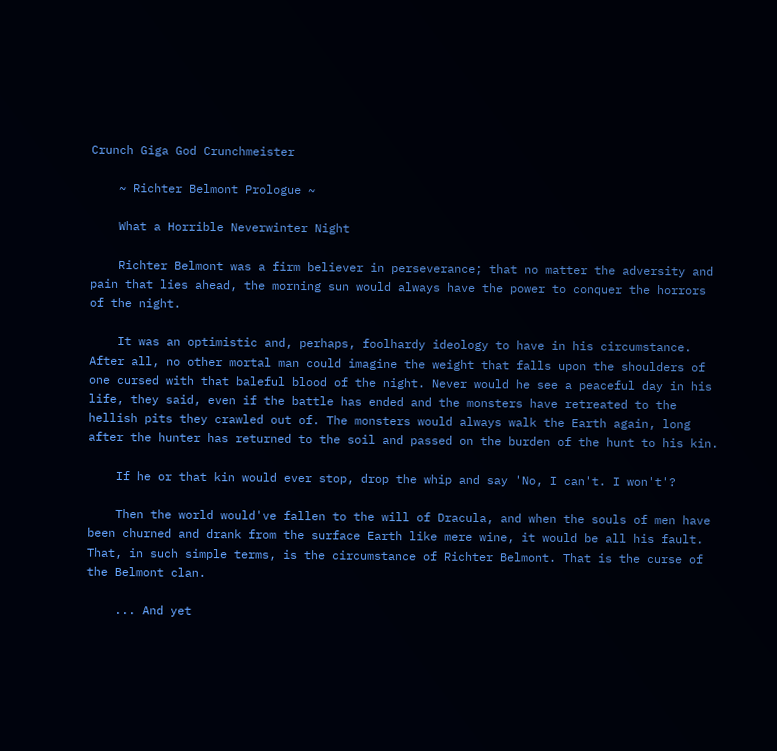Crunch Giga God Crunchmeister

    ~ Richter Belmont Prologue ~

    What a Horrible Neverwinter Night

    Richter Belmont was a firm believer in perseverance; that no matter the adversity and pain that lies ahead, the morning sun would always have the power to conquer the horrors of the night.

    It was an optimistic and, perhaps, foolhardy ideology to have in his circumstance. After all, no other mortal man could imagine the weight that falls upon the shoulders of one cursed with that baleful blood of the night. Never would he see a peaceful day in his life, they said, even if the battle has ended and the monsters have retreated to the hellish pits they crawled out of. The monsters would always walk the Earth again, long after the hunter has returned to the soil and passed on the burden of the hunt to his kin.

    If he or that kin would ever stop, drop the whip and say 'No, I can't. I won't'?

    Then the world would've fallen to the will of Dracula, and when the souls of men have been churned and drank from the surface Earth like mere wine, it would be all his fault. That, in such simple terms, is the circumstance of Richter Belmont. That is the curse of the Belmont clan.

    ... And yet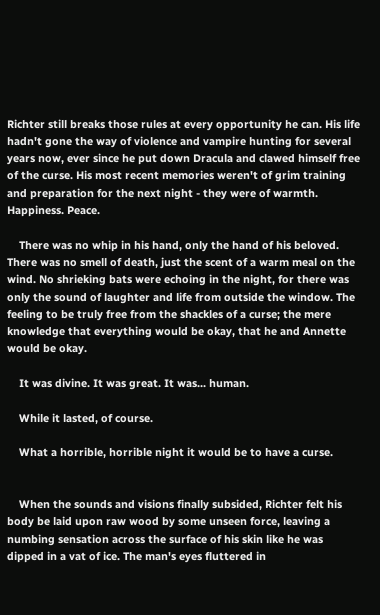Richter still breaks those rules at every opportunity he can. His life hadn't gone the way of violence and vampire hunting for several years now, ever since he put down Dracula and clawed himself free of the curse. His most recent memories weren't of grim training and preparation for the next night - they were of warmth. Happiness. Peace.

    There was no whip in his hand, only the hand of his beloved. There was no smell of death, just the scent of a warm meal on the wind. No shrieking bats were echoing in the night, for there was only the sound of laughter and life from outside the window. The feeling to be truly free from the shackles of a curse; the mere knowledge that everything would be okay, that he and Annette would be okay.

    It was divine. It was great. It was... human.

    While it lasted, of course.

    What a horrible, horrible night it would be to have a curse.


    When the sounds and visions finally subsided, Richter felt his body be laid upon raw wood by some unseen force, leaving a numbing sensation across the surface of his skin like he was dipped in a vat of ice. The man's eyes fluttered in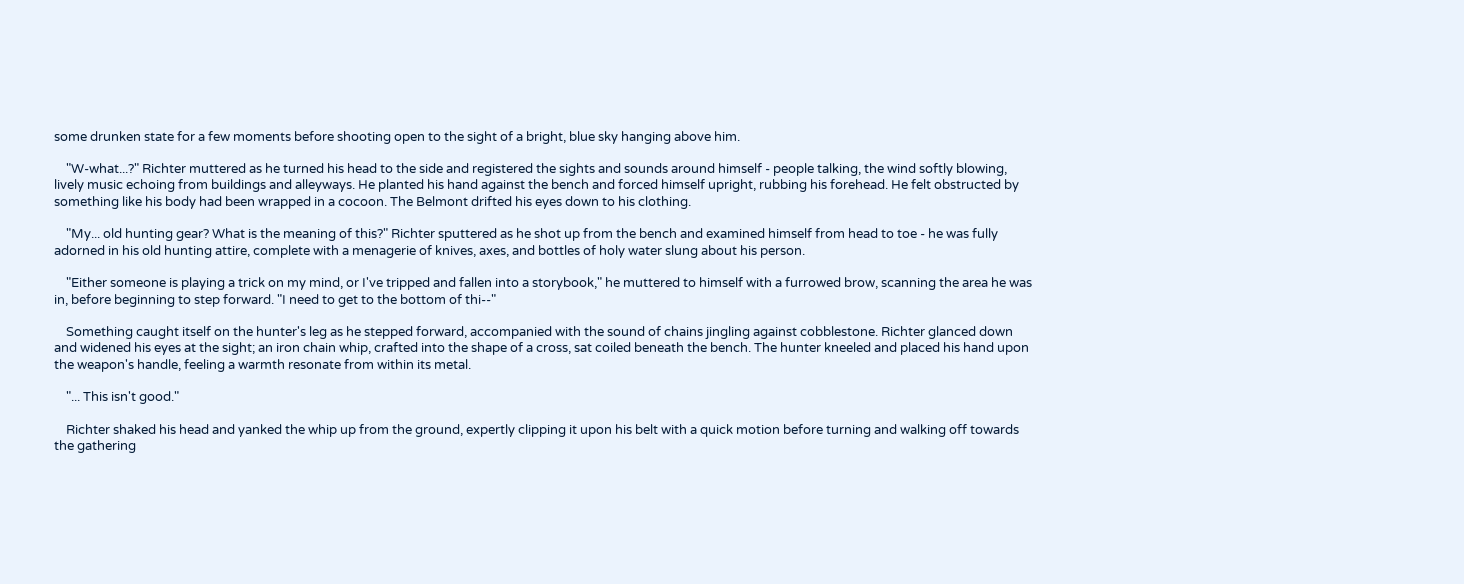some drunken state for a few moments before shooting open to the sight of a bright, blue sky hanging above him.

    "W-what...?" Richter muttered as he turned his head to the side and registered the sights and sounds around himself - people talking, the wind softly blowing, lively music echoing from buildings and alleyways. He planted his hand against the bench and forced himself upright, rubbing his forehead. He felt obstructed by something like his body had been wrapped in a cocoon. The Belmont drifted his eyes down to his clothing.

    "My... old hunting gear? What is the meaning of this?" Richter sputtered as he shot up from the bench and examined himself from head to toe - he was fully adorned in his old hunting attire, complete with a menagerie of knives, axes, and bottles of holy water slung about his person.

    "Either someone is playing a trick on my mind, or I've tripped and fallen into a storybook," he muttered to himself with a furrowed brow, scanning the area he was in, before beginning to step forward. "I need to get to the bottom of thi--"

    Something caught itself on the hunter's leg as he stepped forward, accompanied with the sound of chains jingling against cobblestone. Richter glanced down and widened his eyes at the sight; an iron chain whip, crafted into the shape of a cross, sat coiled beneath the bench. The hunter kneeled and placed his hand upon the weapon's handle, feeling a warmth resonate from within its metal.

    "... This isn't good."

    Richter shaked his head and yanked the whip up from the ground, expertly clipping it upon his belt with a quick motion before turning and walking off towards the gathering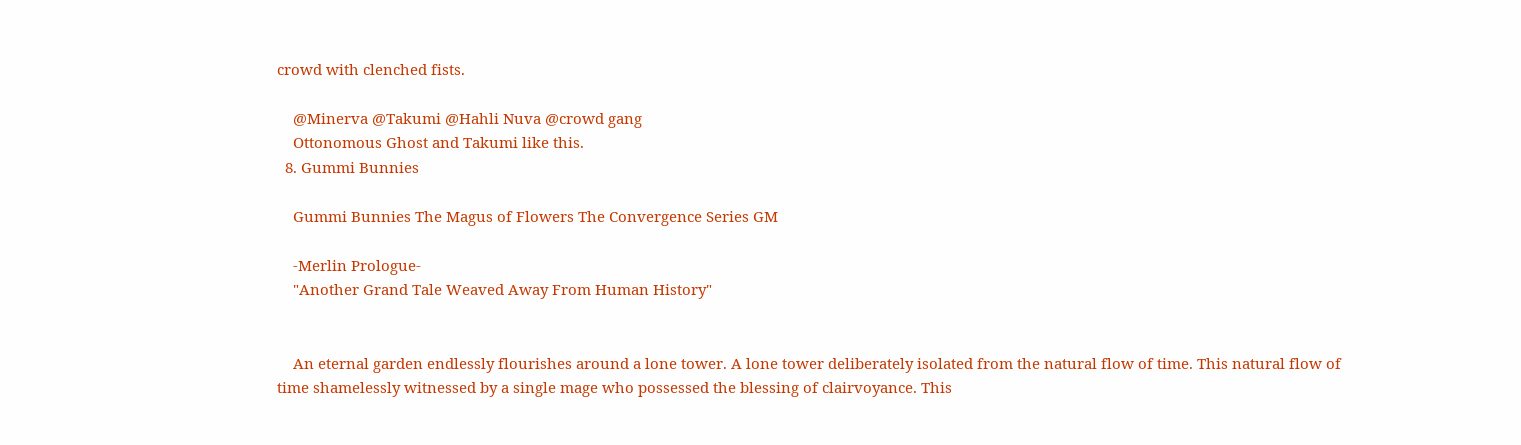crowd with clenched fists.

    @Minerva @Takumi @Hahli Nuva @crowd gang
    Ottonomous Ghost and Takumi like this.
  8. Gummi Bunnies

    Gummi Bunnies The Magus of Flowers The Convergence Series GM

    -Merlin Prologue-
    "Another Grand Tale Weaved Away From Human History"


    An eternal garden endlessly flourishes around a lone tower. A lone tower deliberately isolated from the natural flow of time. This natural flow of time shamelessly witnessed by a single mage who possessed the blessing of clairvoyance. This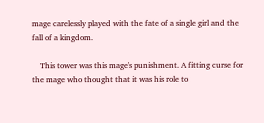mage carelessly played with the fate of a single girl and the fall of a kingdom.

    This tower was this mage's punishment. A fitting curse for the mage who thought that it was his role to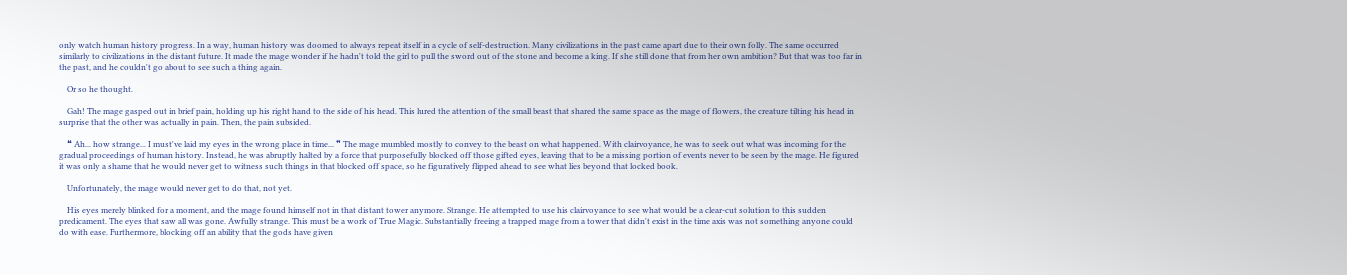only watch human history progress. In a way, human history was doomed to always repeat itself in a cycle of self-destruction. Many civilizations in the past came apart due to their own folly. The same occurred similarly to civilizations in the distant future. It made the mage wonder if he hadn't told the girl to pull the sword out of the stone and become a king. If she still done that from her own ambition? But that was too far in the past, and he couldn't go about to see such a thing again.

    Or so he thought.

    Gah! The mage gasped out in brief pain, holding up his right hand to the side of his head. This lured the attention of the small beast that shared the same space as the mage of flowers, the creature tilting his head in surprise that the other was actually in pain. Then, the pain subsided.

    ❝ Ah... how strange... I must've laid my eyes in the wrong place in time... ❞ The mage mumbled mostly to convey to the beast on what happened. With clairvoyance, he was to seek out what was incoming for the gradual proceedings of human history. Instead, he was abruptly halted by a force that purposefully blocked off those gifted eyes, leaving that to be a missing portion of events never to be seen by the mage. He figured it was only a shame that he would never get to witness such things in that blocked off space, so he figuratively flipped ahead to see what lies beyond that locked book.

    Unfortunately, the mage would never get to do that, not yet.

    His eyes merely blinked for a moment, and the mage found himself not in that distant tower anymore. Strange. He attempted to use his clairvoyance to see what would be a clear-cut solution to this sudden predicament. The eyes that saw all was gone. Awfully strange. This must be a work of True Magic. Substantially freeing a trapped mage from a tower that didn't exist in the time axis was not something anyone could do with ease. Furthermore, blocking off an ability that the gods have given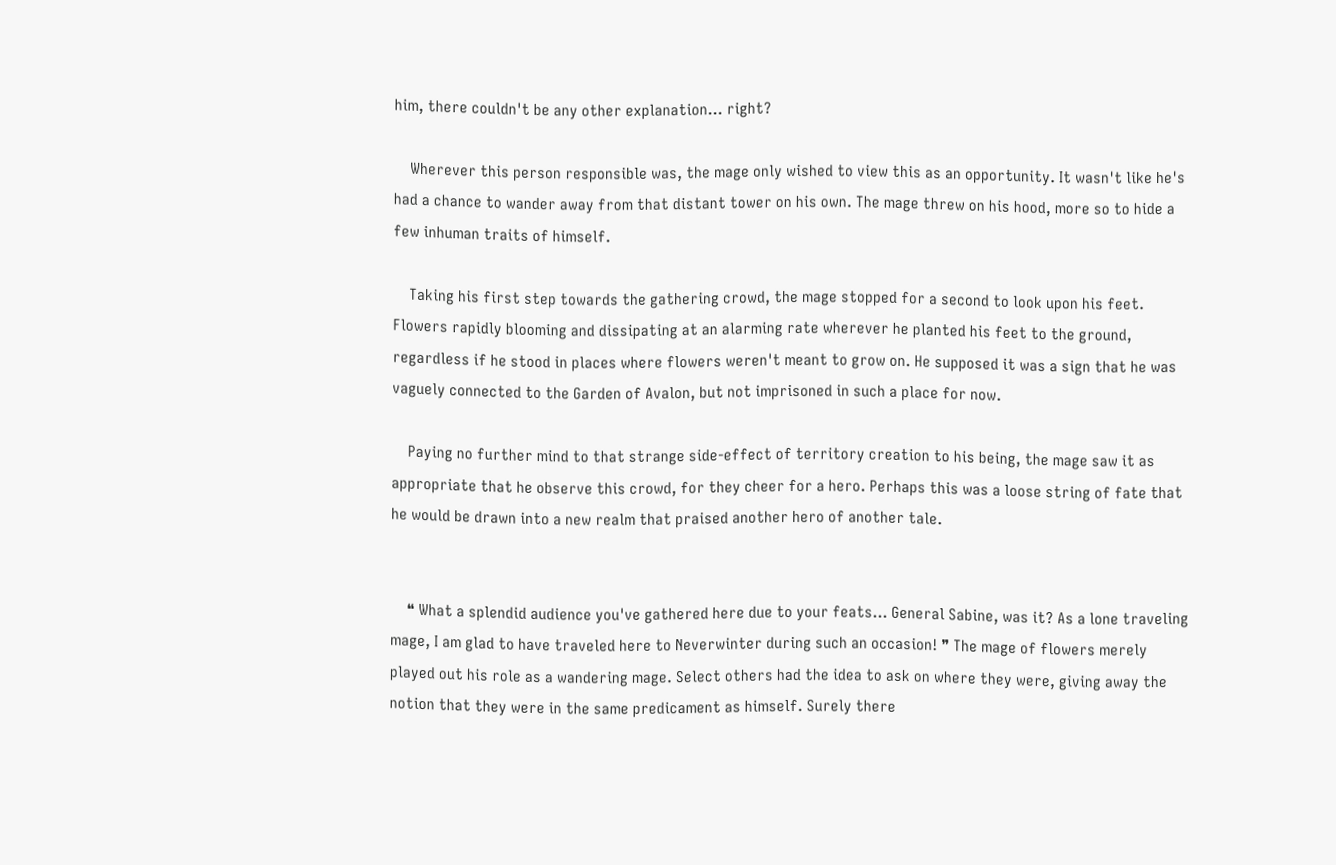him, there couldn't be any other explanation... right?

    Wherever this person responsible was, the mage only wished to view this as an opportunity. It wasn't like he's had a chance to wander away from that distant tower on his own. The mage threw on his hood, more so to hide a few inhuman traits of himself.

    Taking his first step towards the gathering crowd, the mage stopped for a second to look upon his feet. Flowers rapidly blooming and dissipating at an alarming rate wherever he planted his feet to the ground, regardless if he stood in places where flowers weren't meant to grow on. He supposed it was a sign that he was vaguely connected to the Garden of Avalon, but not imprisoned in such a place for now.

    Paying no further mind to that strange side-effect of territory creation to his being, the mage saw it as appropriate that he observe this crowd, for they cheer for a hero. Perhaps this was a loose string of fate that he would be drawn into a new realm that praised another hero of another tale.


    ❝ What a splendid audience you've gathered here due to your feats... General Sabine, was it? As a lone traveling mage, I am glad to have traveled here to Neverwinter during such an occasion! ❞ The mage of flowers merely played out his role as a wandering mage. Select others had the idea to ask on where they were, giving away the notion that they were in the same predicament as himself. Surely there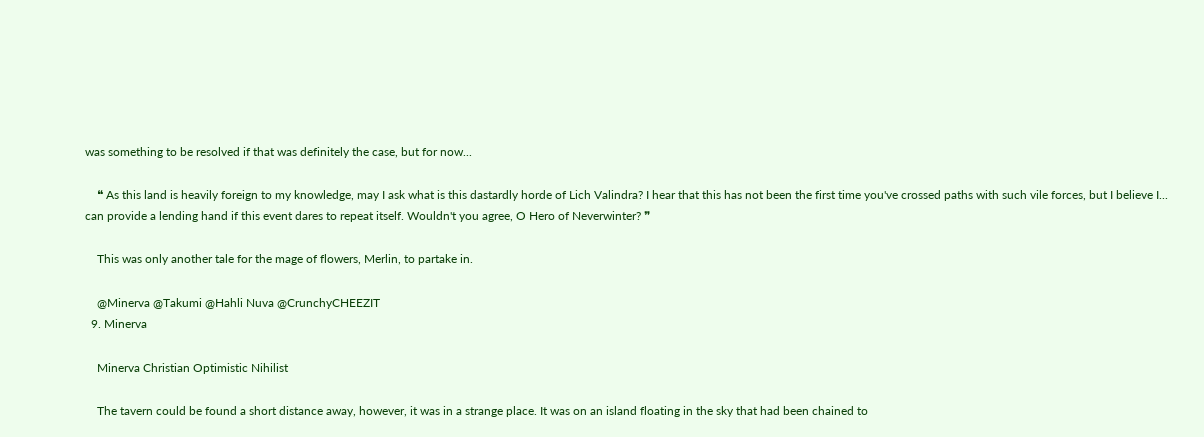was something to be resolved if that was definitely the case, but for now...

    ❝ As this land is heavily foreign to my knowledge, may I ask what is this dastardly horde of Lich Valindra? I hear that this has not been the first time you've crossed paths with such vile forces, but I believe I... can provide a lending hand if this event dares to repeat itself. Wouldn't you agree, O Hero of Neverwinter? ❞

    This was only another tale for the mage of flowers, Merlin, to partake in.

    @Minerva @Takumi @Hahli Nuva @CrunchyCHEEZIT
  9. Minerva

    Minerva Christian Optimistic Nihilist

    The tavern could be found a short distance away, however, it was in a strange place. It was on an island floating in the sky that had been chained to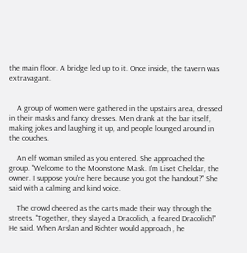the main floor. A bridge led up to it. Once inside, the tavern was extravagant.


    A group of women were gathered in the upstairs area, dressed in their masks and fancy dresses. Men drank at the bar itself, making jokes and laughing it up, and people lounged around in the couches.

    An elf woman smiled as you entered. She approached the group. "Welcome to the Moonstone Mask. I'm Liset Cheldar, the owner. I suppose you're here because you got the handout?" She said with a calming and kind voice.

    The crowd cheered as the carts made their way through the streets. "Together, they slayed a Dracolich, a feared Dracolich!" He said. When Arslan and Richter would approach , he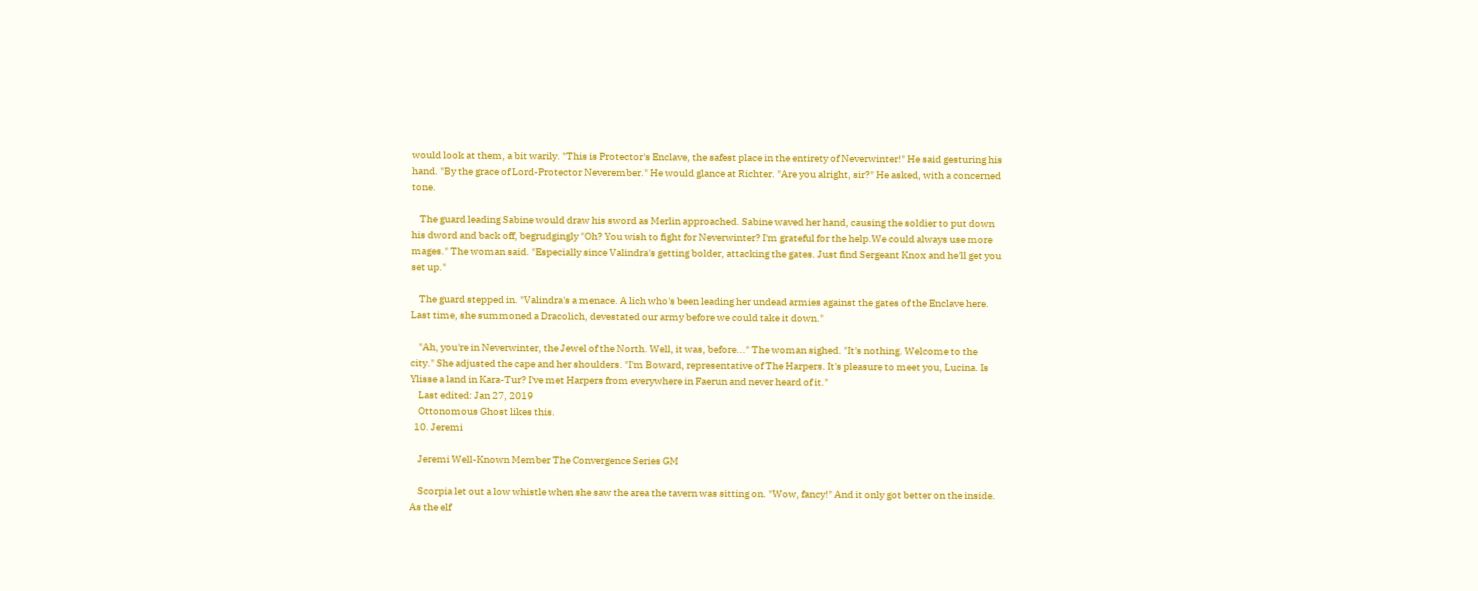would look at them, a bit warily. "This is Protector's Enclave, the safest place in the entirety of Neverwinter!" He said gesturing his hand. "By the grace of Lord-Protector Neverember." He would glance at Richter. "Are you alright, sir?" He asked, with a concerned tone.

    The guard leading Sabine would draw his sword as Merlin approached. Sabine waved her hand, causing the soldier to put down his dword and back off, begrudgingly "Oh? You wish to fight for Neverwinter? I'm grateful for the help.We could always use more mages." The woman said. "Especially since Valindra's getting bolder, attacking the gates. Just find Sergeant Knox and he'll get you set up."

    The guard stepped in. "Valindra's a menace. A lich who's been leading her undead armies against the gates of the Enclave here. Last time, she summoned a Dracolich, devestated our army before we could take it down."

    "Ah, you're in Neverwinter, the Jewel of the North. Well, it was, before..." The woman sighed. "It's nothing. Welcome to the city." She adjusted the cape and her shoulders. "I'm Boward, representative of The Harpers. It's pleasure to meet you, Lucina. Is Ylisse a land in Kara-Tur? I've met Harpers from everywhere in Faerun and never heard of it."
    Last edited: Jan 27, 2019
    Ottonomous Ghost likes this.
  10. Jeremi

    Jeremi Well-Known Member The Convergence Series GM

    Scorpia let out a low whistle when she saw the area the tavern was sitting on. "Wow, fancy!" And it only got better on the inside. As the elf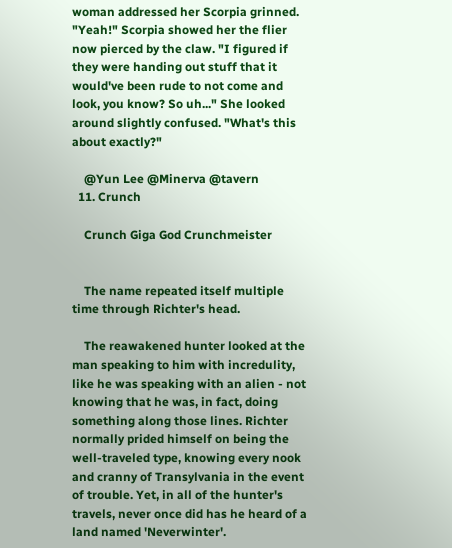woman addressed her Scorpia grinned. "Yeah!" Scorpia showed her the flier now pierced by the claw. "I figured if they were handing out stuff that it would've been rude to not come and look, you know? So uh..." She looked around slightly confused. "What's this about exactly?"

    @Yun Lee @Minerva @tavern
  11. Crunch

    Crunch Giga God Crunchmeister


    The name repeated itself multiple time through Richter's head.

    The reawakened hunter looked at the man speaking to him with incredulity, like he was speaking with an alien - not knowing that he was, in fact, doing something along those lines. Richter normally prided himself on being the well-traveled type, knowing every nook and cranny of Transylvania in the event of trouble. Yet, in all of the hunter's travels, never once did has he heard of a land named 'Neverwinter'.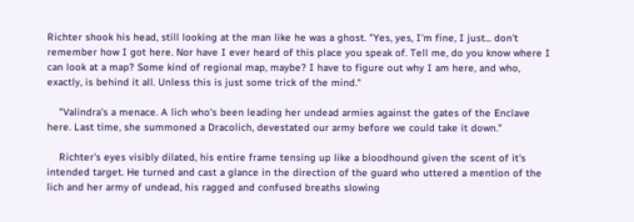Richter shook his head, still looking at the man like he was a ghost. "Yes, yes, I'm fine, I just... don't remember how I got here. Nor have I ever heard of this place you speak of. Tell me, do you know where I can look at a map? Some kind of regional map, maybe? I have to figure out why I am here, and who, exactly, is behind it all. Unless this is just some trick of the mind."

    "Valindra's a menace. A lich who's been leading her undead armies against the gates of the Enclave here. Last time, she summoned a Dracolich, devestated our army before we could take it down."

    Richter's eyes visibly dilated, his entire frame tensing up like a bloodhound given the scent of it's intended target. He turned and cast a glance in the direction of the guard who uttered a mention of the lich and her army of undead, his ragged and confused breaths slowing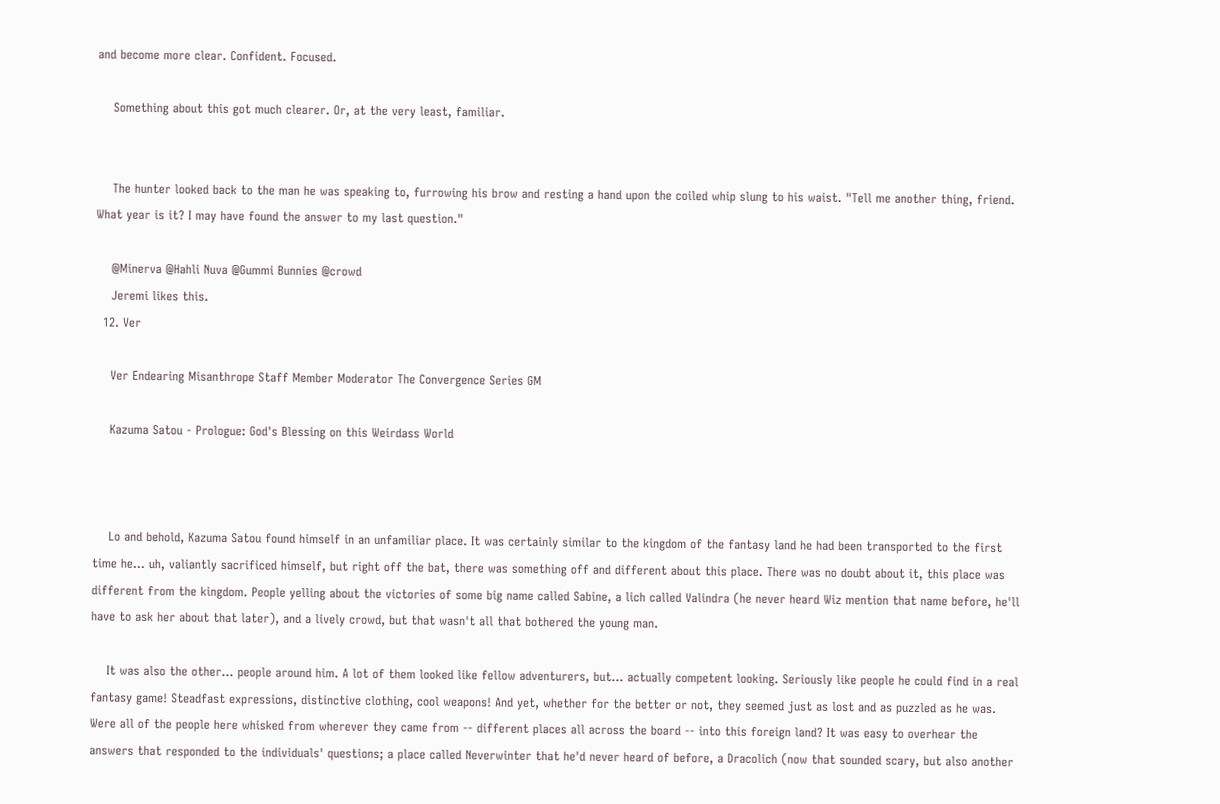and become more clear. Confident. Focused.

    Something about this got much clearer. Or, at the very least, familiar.


    The hunter looked back to the man he was speaking to, furrowing his brow and resting a hand upon the coiled whip slung to his waist. "Tell me another thing, friend. What year is it? I may have found the answer to my last question."

    @Minerva @Hahli Nuva @Gummi Bunnies @crowd
    Jeremi likes this.
  12. Ver

    Ver Endearing Misanthrope Staff Member Moderator The Convergence Series GM

    Kazuma Satou - Prologue: God's Blessing on this Weirdass World



    Lo and behold, Kazuma Satou found himself in an unfamiliar place. It was certainly similar to the kingdom of the fantasy land he had been transported to the first time he... uh, valiantly sacrificed himself, but right off the bat, there was something off and different about this place. There was no doubt about it, this place was different from the kingdom. People yelling about the victories of some big name called Sabine, a lich called Valindra (he never heard Wiz mention that name before, he'll have to ask her about that later), and a lively crowd, but that wasn't all that bothered the young man.

    It was also the other... people around him. A lot of them looked like fellow adventurers, but... actually competent looking. Seriously like people he could find in a real fantasy game! Steadfast expressions, distinctive clothing, cool weapons! And yet, whether for the better or not, they seemed just as lost and as puzzled as he was. Were all of the people here whisked from wherever they came from -- different places all across the board -- into this foreign land? It was easy to overhear the answers that responded to the individuals' questions; a place called Neverwinter that he'd never heard of before, a Dracolich (now that sounded scary, but also another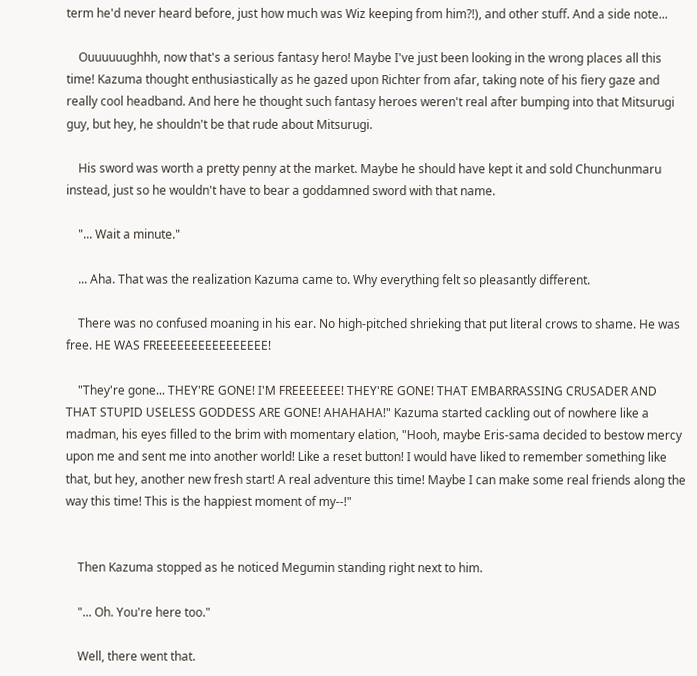term he'd never heard before, just how much was Wiz keeping from him?!), and other stuff. And a side note...

    Ouuuuuughhh, now that's a serious fantasy hero! Maybe I've just been looking in the wrong places all this time! Kazuma thought enthusiastically as he gazed upon Richter from afar, taking note of his fiery gaze and really cool headband. And here he thought such fantasy heroes weren't real after bumping into that Mitsurugi guy, but hey, he shouldn't be that rude about Mitsurugi.

    His sword was worth a pretty penny at the market. Maybe he should have kept it and sold Chunchunmaru instead, just so he wouldn't have to bear a goddamned sword with that name.

    "... Wait a minute."

    ... Aha. That was the realization Kazuma came to. Why everything felt so pleasantly different.

    There was no confused moaning in his ear. No high-pitched shrieking that put literal crows to shame. He was free. HE WAS FREEEEEEEEEEEEEEEE!

    "They're gone... THEY'RE GONE! I'M FREEEEEEE! THEY'RE GONE! THAT EMBARRASSING CRUSADER AND THAT STUPID USELESS GODDESS ARE GONE! AHAHAHA!" Kazuma started cackling out of nowhere like a madman, his eyes filled to the brim with momentary elation, "Hooh, maybe Eris-sama decided to bestow mercy upon me and sent me into another world! Like a reset button! I would have liked to remember something like that, but hey, another new fresh start! A real adventure this time! Maybe I can make some real friends along the way this time! This is the happiest moment of my--!"


    Then Kazuma stopped as he noticed Megumin standing right next to him.

    "... Oh. You're here too."

    Well, there went that.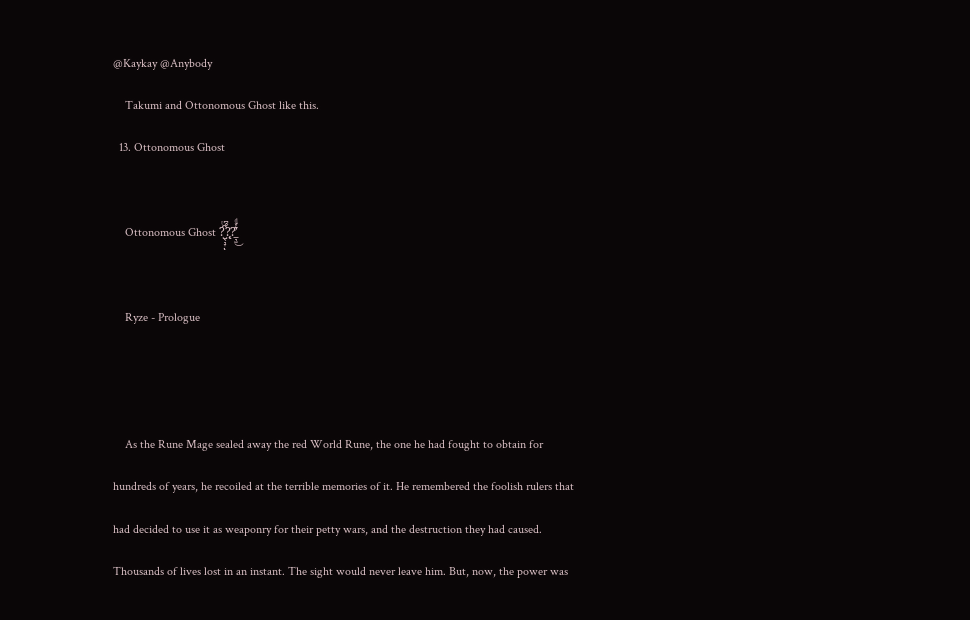@Kaykay @Anybody
    Takumi and Ottonomous Ghost like this.
  13. Ottonomous Ghost

    Ottonomous Ghost ?̺̖͉̞́ͭ̅ͅ?̨͔̀̂͆?̲͉̫̈́ͩ̓ͮ͛͜

    Ryze - Prologue


    As the Rune Mage sealed away the red World Rune, the one he had fought to obtain for hundreds of years, he recoiled at the terrible memories of it. He remembered the foolish rulers that had decided to use it as weaponry for their petty wars, and the destruction they had caused. Thousands of lives lost in an instant. The sight would never leave him. But, now, the power was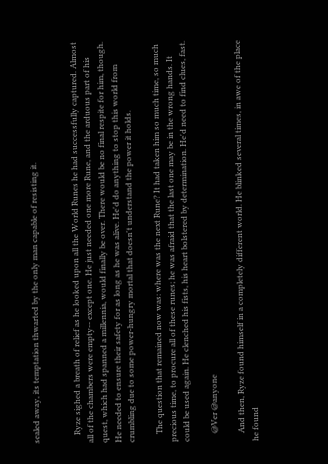sealed away, its temptation thwarted by the only man capable of resisting it.


    Ryze sighed a breath of relief as he looked upon all the World Runes he had successfully captured. Almost all of the chambers were empty-- except one. He just needed one more Rune, and the arduous part of his quest, which had spanned a millennia, would finally be over. There would be no final respite for him, though. He needed to ensure their safety for as long as he was alive. He'd do anything to stop this world from crumbling due to some power-hungry mortal that doesn't understand the power it holds.

    The question that remained now was: where was the next Rune? It had taken him so much time, so much precious time, to procure all of these runes; he was afraid that the last one may be in the wrong hands. It could be used again. He clenched his fists, his heart bolstered by determination. He'd need to find clues, fast.

    @Ver @anyone

    And then, Ryze found himself in a completely different world. He blinked several times, in awe of the place he found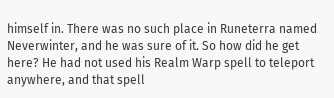himself in. There was no such place in Runeterra named Neverwinter, and he was sure of it. So how did he get here? He had not used his Realm Warp spell to teleport anywhere, and that spell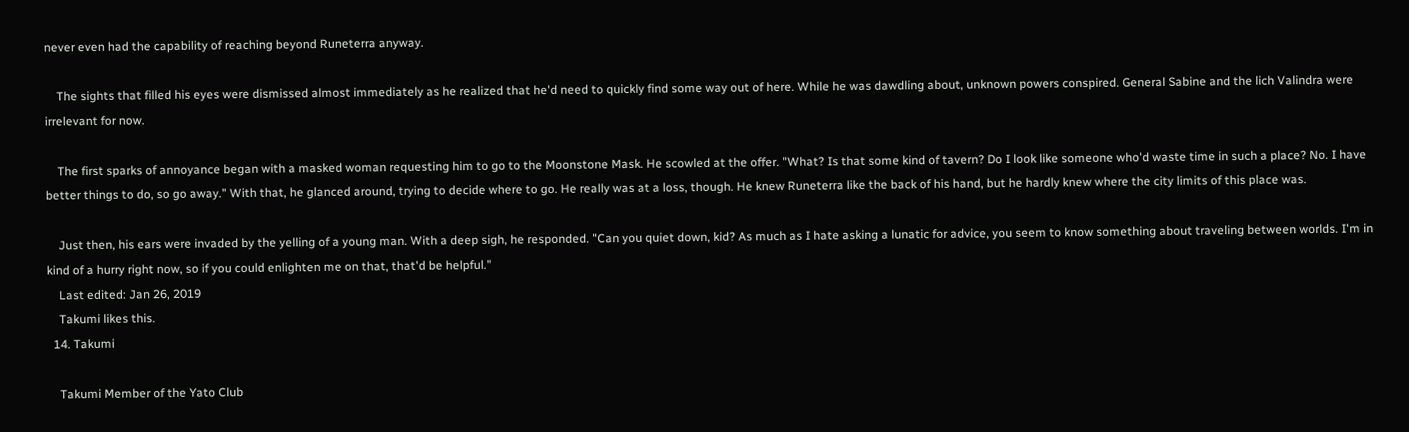never even had the capability of reaching beyond Runeterra anyway.

    The sights that filled his eyes were dismissed almost immediately as he realized that he'd need to quickly find some way out of here. While he was dawdling about, unknown powers conspired. General Sabine and the lich Valindra were irrelevant for now.

    The first sparks of annoyance began with a masked woman requesting him to go to the Moonstone Mask. He scowled at the offer. "What? Is that some kind of tavern? Do I look like someone who'd waste time in such a place? No. I have better things to do, so go away." With that, he glanced around, trying to decide where to go. He really was at a loss, though. He knew Runeterra like the back of his hand, but he hardly knew where the city limits of this place was.

    Just then, his ears were invaded by the yelling of a young man. With a deep sigh, he responded. "Can you quiet down, kid? As much as I hate asking a lunatic for advice, you seem to know something about traveling between worlds. I'm in kind of a hurry right now, so if you could enlighten me on that, that'd be helpful."
    Last edited: Jan 26, 2019
    Takumi likes this.
  14. Takumi

    Takumi Member of the Yato Club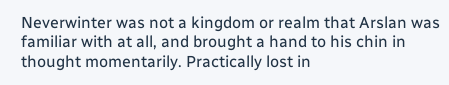Neverwinter was not a kingdom or realm that Arslan was familiar with at all, and brought a hand to his chin in thought momentarily. Practically lost in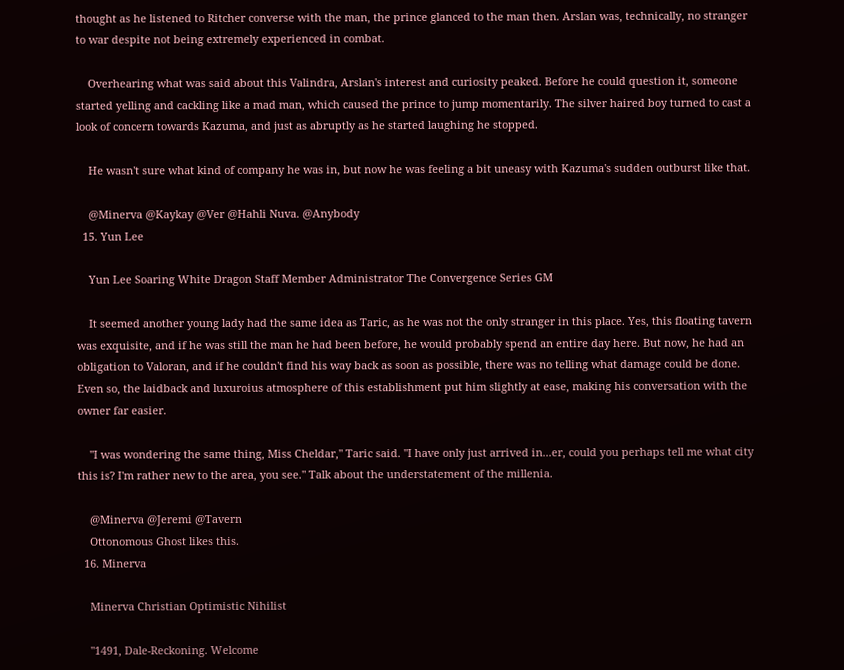thought as he listened to Ritcher converse with the man, the prince glanced to the man then. Arslan was, technically, no stranger to war despite not being extremely experienced in combat.

    Overhearing what was said about this Valindra, Arslan's interest and curiosity peaked. Before he could question it, someone started yelling and cackling like a mad man, which caused the prince to jump momentarily. The silver haired boy turned to cast a look of concern towards Kazuma, and just as abruptly as he started laughing he stopped.

    He wasn't sure what kind of company he was in, but now he was feeling a bit uneasy with Kazuma's sudden outburst like that.

    @Minerva @Kaykay @Ver @Hahli Nuva. @Anybody
  15. Yun Lee

    Yun Lee Soaring White Dragon Staff Member Administrator The Convergence Series GM

    It seemed another young lady had the same idea as Taric, as he was not the only stranger in this place. Yes, this floating tavern was exquisite, and if he was still the man he had been before, he would probably spend an entire day here. But now, he had an obligation to Valoran, and if he couldn't find his way back as soon as possible, there was no telling what damage could be done. Even so, the laidback and luxuroius atmosphere of this establishment put him slightly at ease, making his conversation with the owner far easier.

    "I was wondering the same thing, Miss Cheldar," Taric said. "I have only just arrived in...er, could you perhaps tell me what city this is? I'm rather new to the area, you see." Talk about the understatement of the millenia.

    @Minerva @Jeremi @Tavern
    Ottonomous Ghost likes this.
  16. Minerva

    Minerva Christian Optimistic Nihilist

    "1491, Dale-Reckoning. Welcome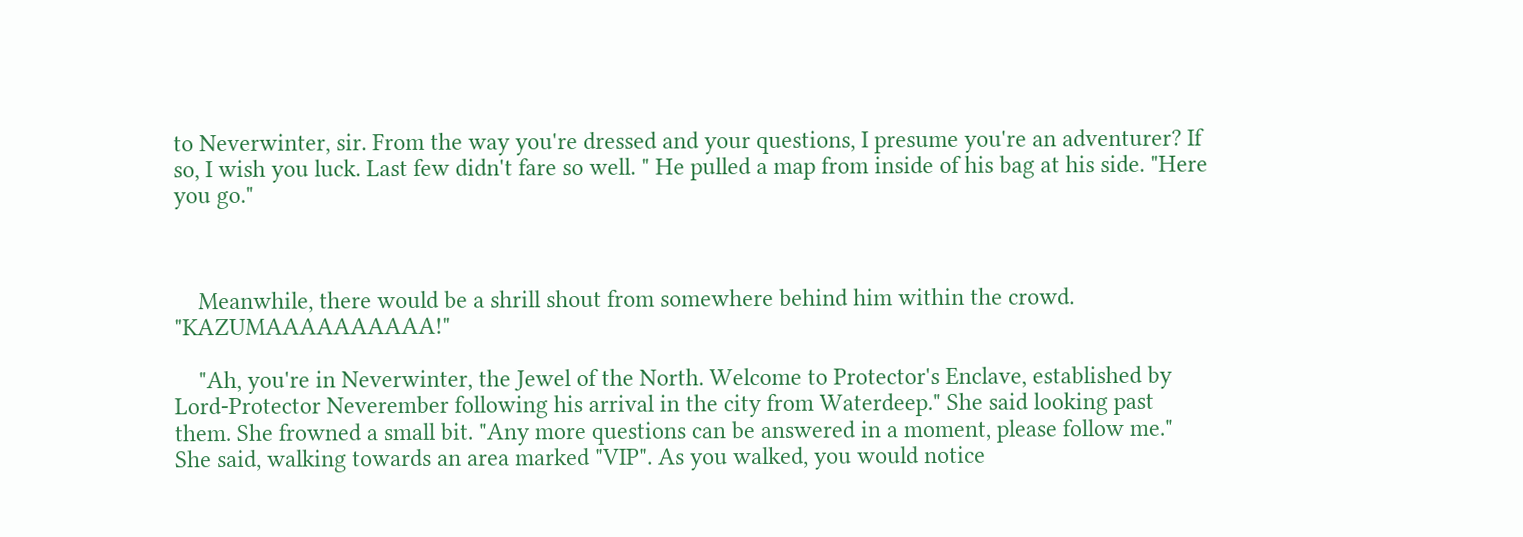to Neverwinter, sir. From the way you're dressed and your questions, I presume you're an adventurer? If so, I wish you luck. Last few didn't fare so well. " He pulled a map from inside of his bag at his side. "Here you go."



    Meanwhile, there would be a shrill shout from somewhere behind him within the crowd. "KAZUMAAAAAAAAAA!"

    "Ah, you're in Neverwinter, the Jewel of the North. Welcome to Protector's Enclave, established by Lord-Protector Neverember following his arrival in the city from Waterdeep." She said looking past them. She frowned a small bit. "Any more questions can be answered in a moment, please follow me." She said, walking towards an area marked "VIP". As you walked, you would notice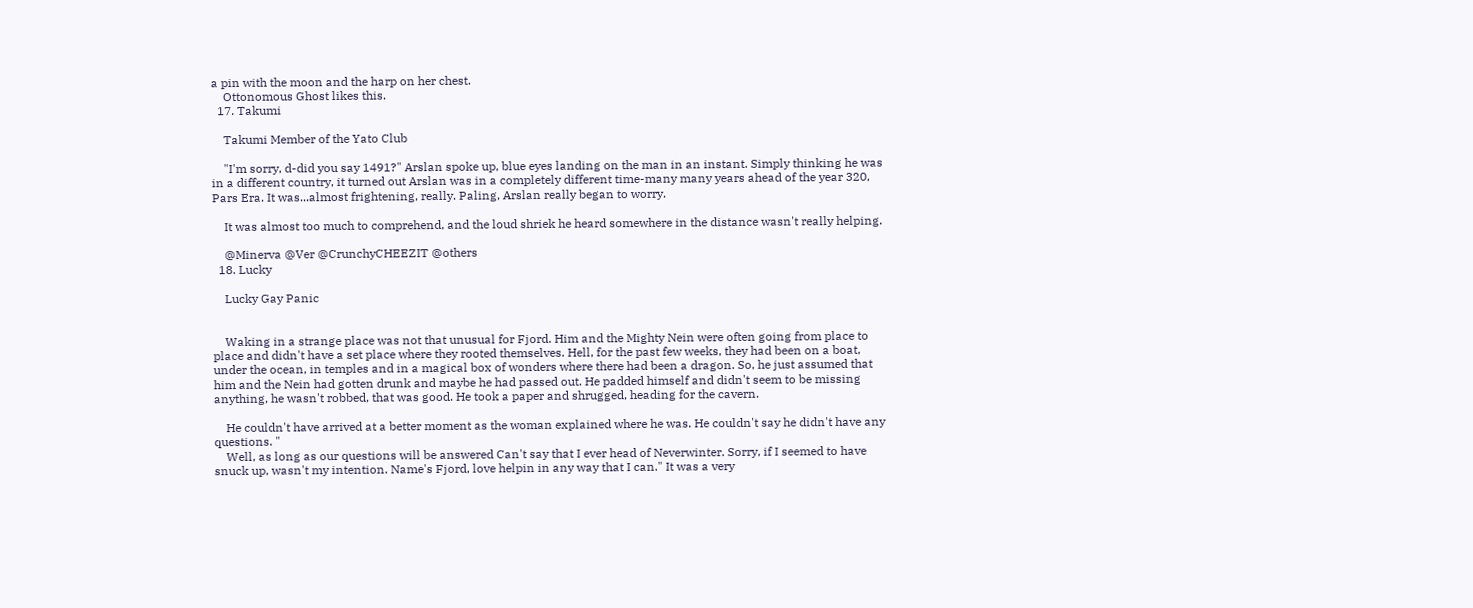a pin with the moon and the harp on her chest.
    Ottonomous Ghost likes this.
  17. Takumi

    Takumi Member of the Yato Club

    "I'm sorry, d-did you say 1491?" Arslan spoke up, blue eyes landing on the man in an instant. Simply thinking he was in a different country, it turned out Arslan was in a completely different time-many many years ahead of the year 320, Pars Era. It was...almost frightening, really. Paling, Arslan really began to worry.

    It was almost too much to comprehend, and the loud shriek he heard somewhere in the distance wasn't really helping.

    @Minerva @Ver @CrunchyCHEEZIT @others
  18. Lucky

    Lucky Gay Panic


    Waking in a strange place was not that unusual for Fjord. Him and the Mighty Nein were often going from place to place and didn't have a set place where they rooted themselves. Hell, for the past few weeks, they had been on a boat, under the ocean, in temples and in a magical box of wonders where there had been a dragon. So, he just assumed that him and the Nein had gotten drunk and maybe he had passed out. He padded himself and didn't seem to be missing anything, he wasn't robbed, that was good. He took a paper and shrugged, heading for the cavern.

    He couldn't have arrived at a better moment as the woman explained where he was. He couldn't say he didn't have any questions. "
    Well, as long as our questions will be answered Can't say that I ever head of Neverwinter. Sorry, if I seemed to have snuck up, wasn't my intention. Name's Fjord, love helpin in any way that I can." It was a very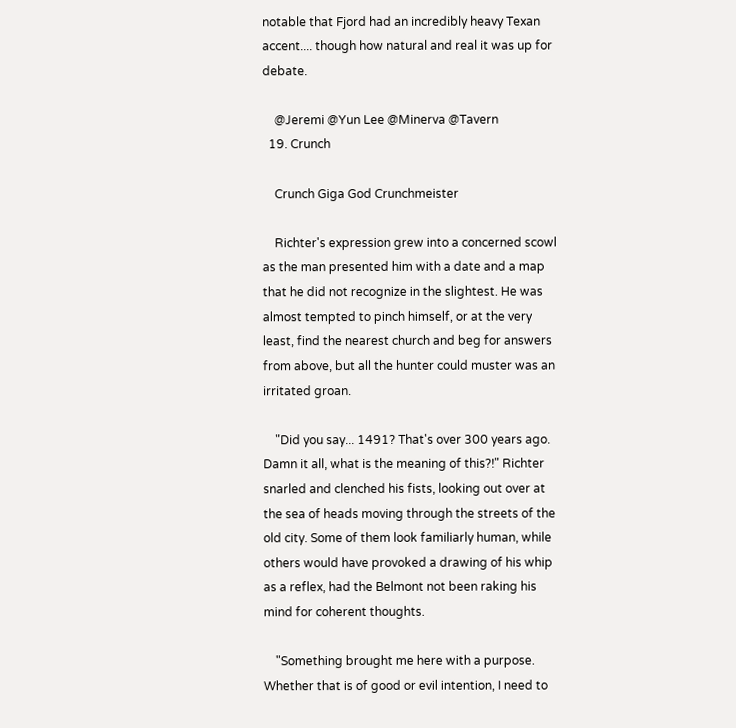notable that Fjord had an incredibly heavy Texan accent.... though how natural and real it was up for debate.

    @Jeremi @Yun Lee @Minerva @Tavern
  19. Crunch

    Crunch Giga God Crunchmeister

    Richter's expression grew into a concerned scowl as the man presented him with a date and a map that he did not recognize in the slightest. He was almost tempted to pinch himself, or at the very least, find the nearest church and beg for answers from above, but all the hunter could muster was an irritated groan.

    "Did you say... 1491? That's over 300 years ago. Damn it all, what is the meaning of this?!" Richter snarled and clenched his fists, looking out over at the sea of heads moving through the streets of the old city. Some of them look familiarly human, while others would have provoked a drawing of his whip as a reflex, had the Belmont not been raking his mind for coherent thoughts.

    "Something brought me here with a purpose. Whether that is of good or evil intention, I need to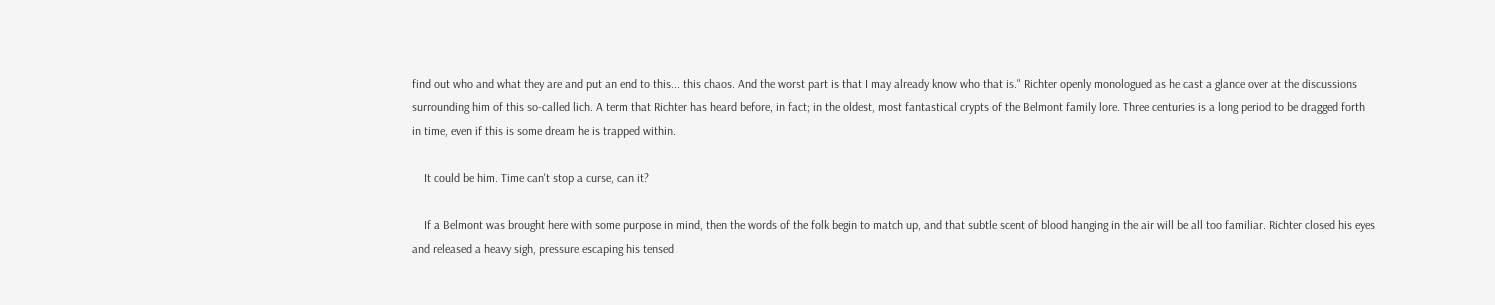find out who and what they are and put an end to this... this chaos. And the worst part is that I may already know who that is." Richter openly monologued as he cast a glance over at the discussions surrounding him of this so-called lich. A term that Richter has heard before, in fact; in the oldest, most fantastical crypts of the Belmont family lore. Three centuries is a long period to be dragged forth in time, even if this is some dream he is trapped within.

    It could be him. Time can't stop a curse, can it?

    If a Belmont was brought here with some purpose in mind, then the words of the folk begin to match up, and that subtle scent of blood hanging in the air will be all too familiar. Richter closed his eyes and released a heavy sigh, pressure escaping his tensed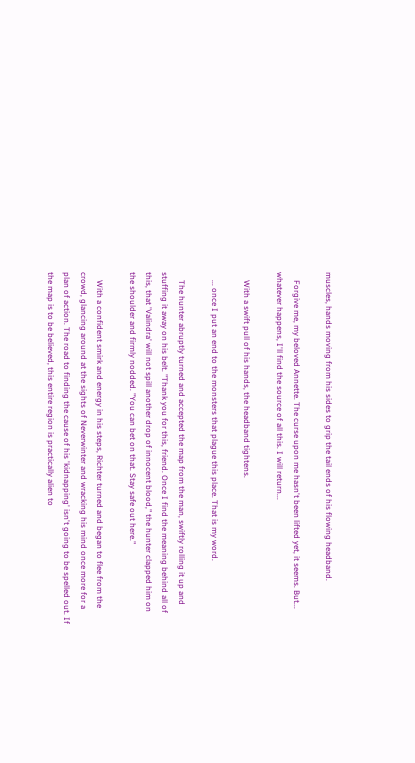muscles, hands moving from his sides to grip the tail ends of his flowing headband.

    Forgive me, my beloved Annette. The curse upon me hasn't been lifted yet, it seems. But... whatever happens, I'll find the source of all this. I will return...

    With a swift pull of his hands, the headband tightens.

    ... once I put an end to the monsters that plague this place. That is my word.

    The hunter abruptly turned and accepted the map from the man, swiftly rolling it up and stuffing it away on his belt. "Thank you for this, friend. Once I find the meaning behind all of this, that 'Valindra' will not spill another drop of innocent blood," the hunter clapped him on the shoulder and firmly nodded. "You can bet on that. Stay safe out here."

    With a confident smirk and energy in his steps, Richter turned and began to flee from the crowd, glancing around at the sights of Neverwinter and wracking his mind once more for a plan of action. The road to finding the cause of his 'kidnapping' isn't going to be spelled out. If the map is to be believed, this entire region is practically alien to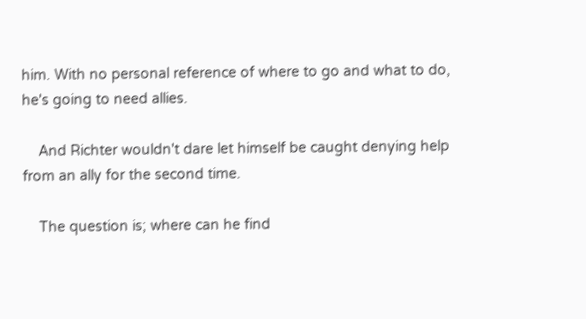him. With no personal reference of where to go and what to do, he's going to need allies.

    And Richter wouldn't dare let himself be caught denying help from an ally for the second time.

    The question is; where can he find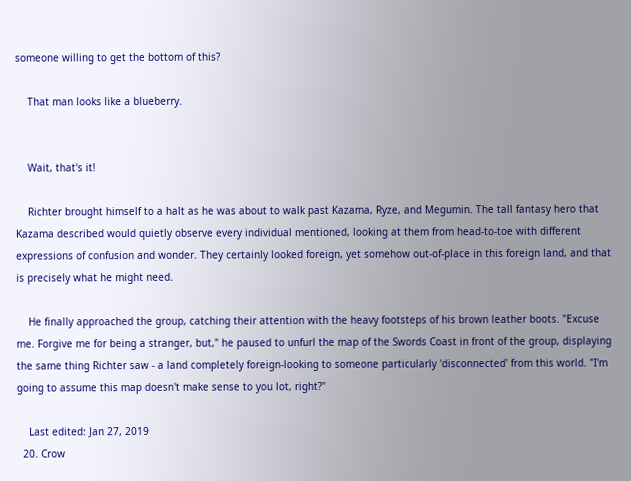someone willing to get the bottom of this?

    That man looks like a blueberry.


    Wait, that's it!

    Richter brought himself to a halt as he was about to walk past Kazama, Ryze, and Megumin. The tall fantasy hero that Kazama described would quietly observe every individual mentioned, looking at them from head-to-toe with different expressions of confusion and wonder. They certainly looked foreign, yet somehow out-of-place in this foreign land, and that is precisely what he might need.

    He finally approached the group, catching their attention with the heavy footsteps of his brown leather boots. "Excuse me. Forgive me for being a stranger, but," he paused to unfurl the map of the Swords Coast in front of the group, displaying the same thing Richter saw - a land completely foreign-looking to someone particularly 'disconnected' from this world. "I'm going to assume this map doesn't make sense to you lot, right?"

    Last edited: Jan 27, 2019
  20. Crow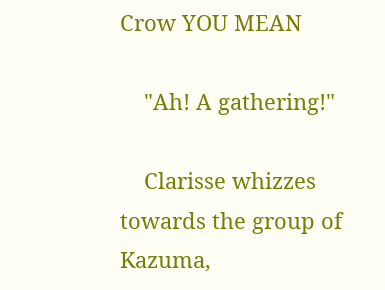Crow YOU MEAN

    "Ah! A gathering!"

    Clarisse whizzes towards the group of Kazuma,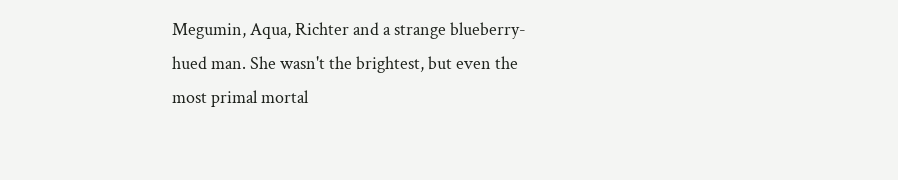Megumin, Aqua, Richter and a strange blueberry-hued man. She wasn't the brightest, but even the most primal mortal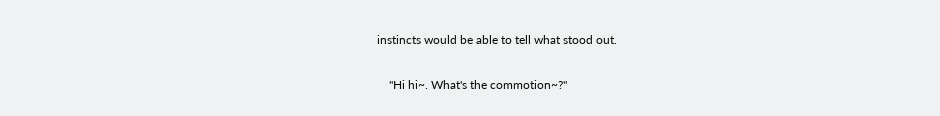instincts would be able to tell what stood out.

    "Hi hi~. What's the commotion~?"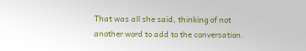That was all she said, thinking of not another word to add to the conversation.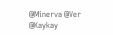@Minerva @Ver @Kaykay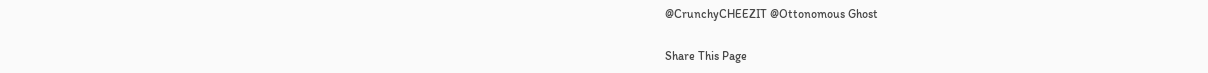@CrunchyCHEEZIT @Ottonomous Ghost

Share This Page